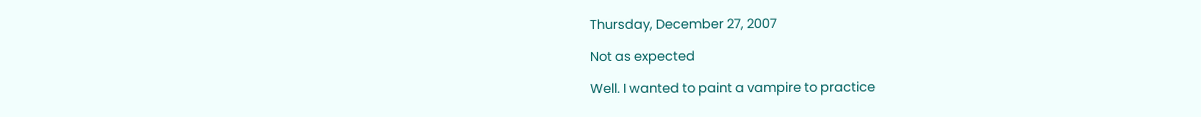Thursday, December 27, 2007

Not as expected

Well. I wanted to paint a vampire to practice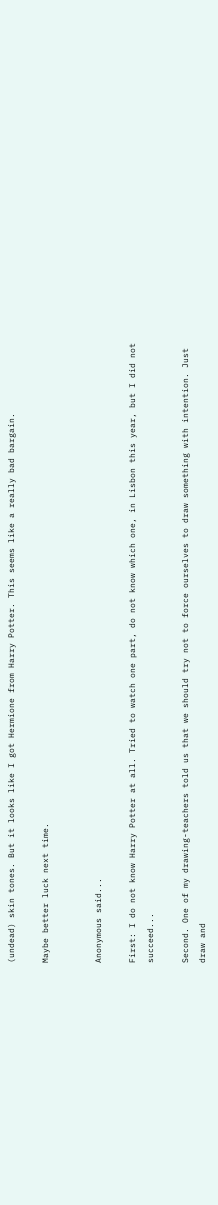(undead) skin tones. But it looks like I got Hermione from Harry Potter. This seems like a really bad bargain.

Maybe better luck next time.


Anonymous said...

First: I do not know Harry Potter at all. Tried to watch one part, do not know which one, in Lisbon this year, but I did not succeed...

Second. One of my drawing-teachers told us that we should try not to force ourselves to draw something with intention. Just draw and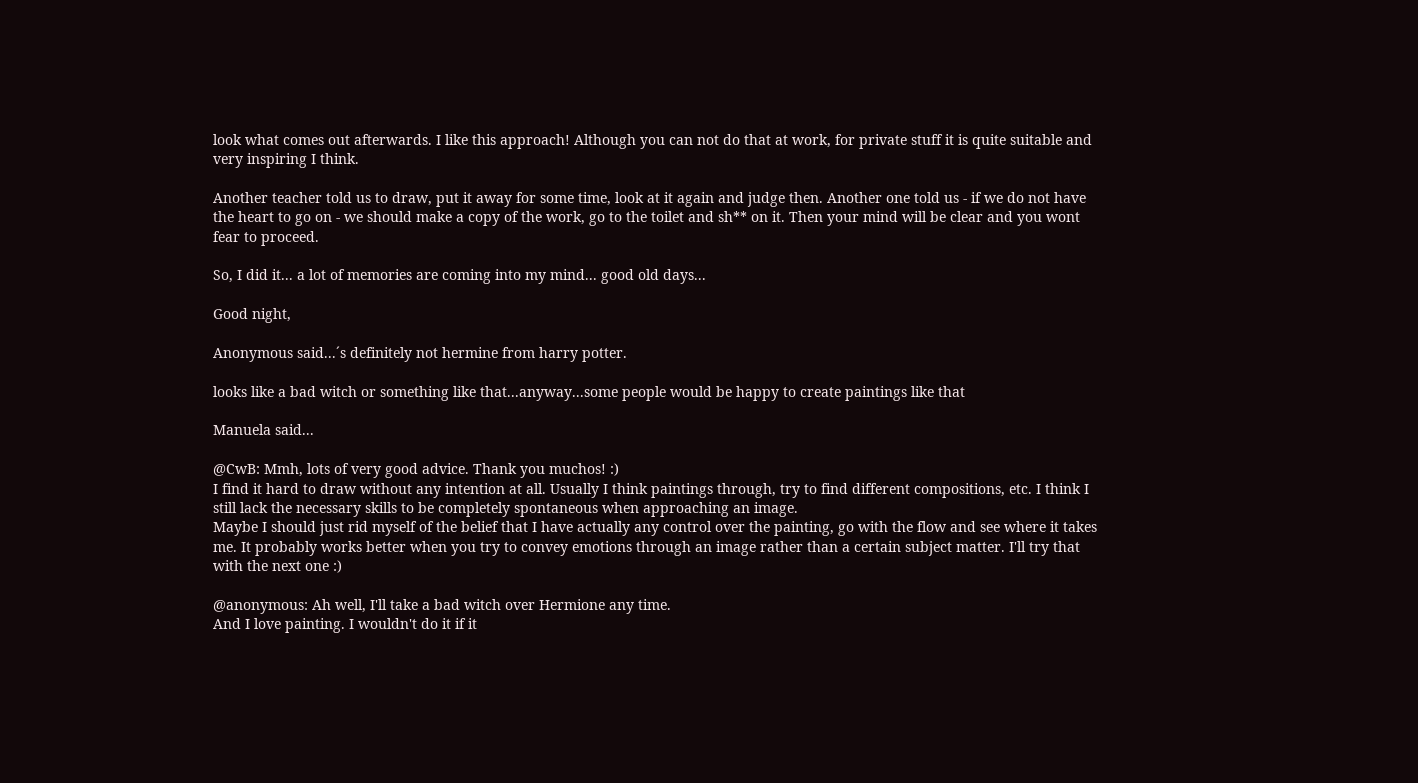look what comes out afterwards. I like this approach! Although you can not do that at work, for private stuff it is quite suitable and very inspiring I think.

Another teacher told us to draw, put it away for some time, look at it again and judge then. Another one told us - if we do not have the heart to go on - we should make a copy of the work, go to the toilet and sh** on it. Then your mind will be clear and you wont fear to proceed.

So, I did it... a lot of memories are coming into my mind... good old days...

Good night,

Anonymous said...´s definitely not hermine from harry potter.

looks like a bad witch or something like that...anyway...some people would be happy to create paintings like that

Manuela said...

@CwB: Mmh, lots of very good advice. Thank you muchos! :)
I find it hard to draw without any intention at all. Usually I think paintings through, try to find different compositions, etc. I think I still lack the necessary skills to be completely spontaneous when approaching an image.
Maybe I should just rid myself of the belief that I have actually any control over the painting, go with the flow and see where it takes me. It probably works better when you try to convey emotions through an image rather than a certain subject matter. I'll try that with the next one :)

@anonymous: Ah well, I'll take a bad witch over Hermione any time.
And I love painting. I wouldn't do it if it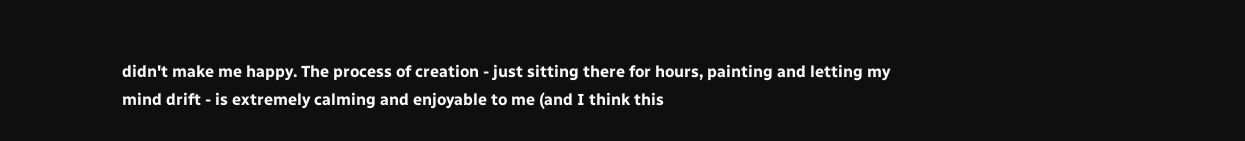didn't make me happy. The process of creation - just sitting there for hours, painting and letting my mind drift - is extremely calming and enjoyable to me (and I think this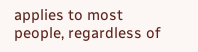applies to most people, regardless of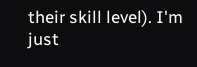their skill level). I'm just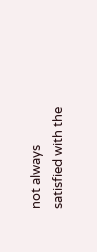not always satisfied with the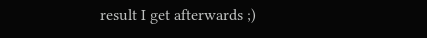result I get afterwards ;)